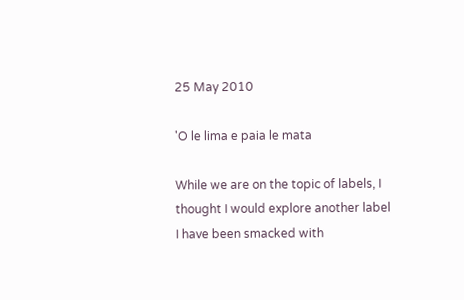25 May 2010

'O le lima e paia le mata

While we are on the topic of labels, I thought I would explore another label I have been smacked with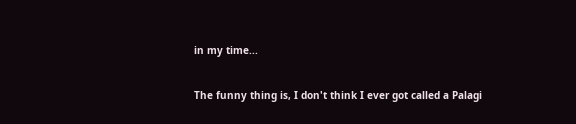in my time...


The funny thing is, I don't think I ever got called a Palagi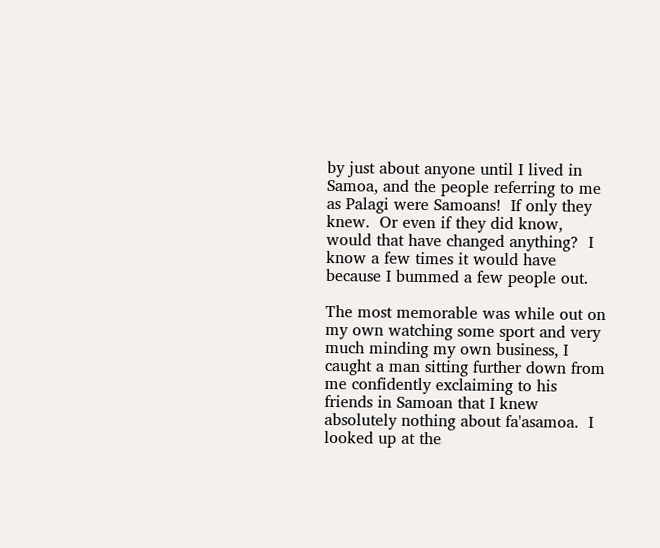by just about anyone until I lived in Samoa, and the people referring to me as Palagi were Samoans!  If only they knew.  Or even if they did know, would that have changed anything?  I know a few times it would have because I bummed a few people out.

The most memorable was while out on my own watching some sport and very much minding my own business, I caught a man sitting further down from me confidently exclaiming to his friends in Samoan that I knew absolutely nothing about fa'asamoa.  I looked up at the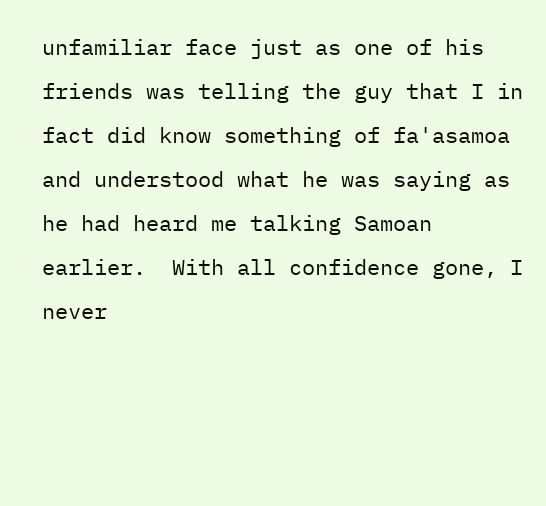unfamiliar face just as one of his friends was telling the guy that I in fact did know something of fa'asamoa and understood what he was saying as he had heard me talking Samoan earlier.  With all confidence gone, I never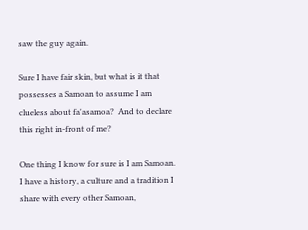saw the guy again.

Sure I have fair skin, but what is it that possesses a Samoan to assume I am clueless about fa'asamoa?  And to declare this right in-front of me?

One thing I know for sure is I am Samoan.  I have a history, a culture and a tradition I share with every other Samoan,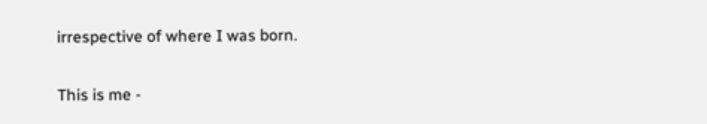irrespective of where I was born.

This is me -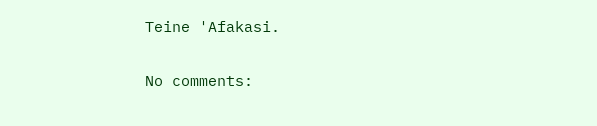Teine 'Afakasi.

No comments: